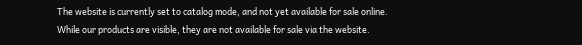The website is currently set to catalog mode, and not yet available for sale online.
While our products are visible, they are not available for sale via the website.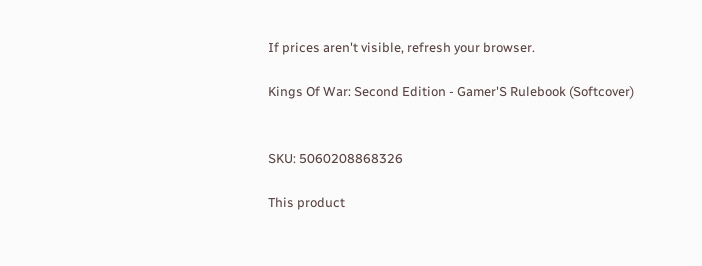If prices aren't visible, refresh your browser.

Kings Of War: Second Edition - Gamer'S Rulebook (Softcover)


SKU: 5060208868326

This product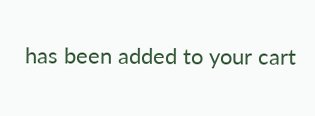has been added to your cart